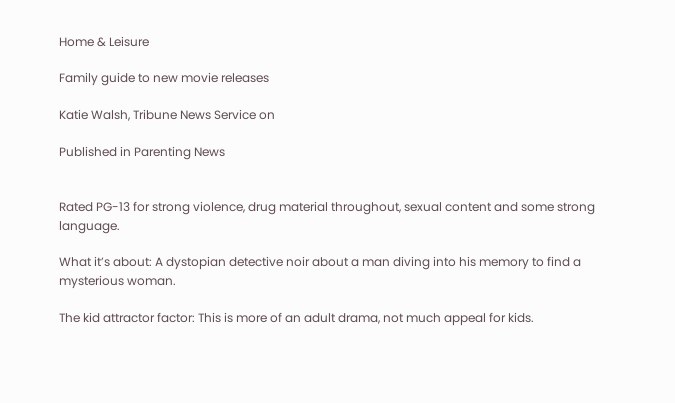Home & Leisure

Family guide to new movie releases

Katie Walsh, Tribune News Service on

Published in Parenting News


Rated PG-13 for strong violence, drug material throughout, sexual content and some strong language.

What it’s about: A dystopian detective noir about a man diving into his memory to find a mysterious woman.

The kid attractor factor: This is more of an adult drama, not much appeal for kids.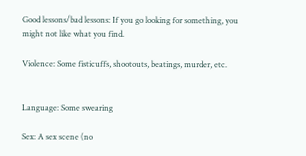Good lessons/bad lessons: If you go looking for something, you might not like what you find.

Violence: Some fisticuffs, shootouts, beatings, murder, etc.


Language: Some swearing

Sex: A sex scene (no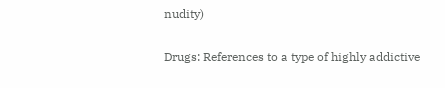nudity)

Drugs: References to a type of highly addictive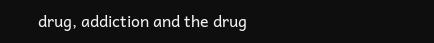drug, addiction and the drug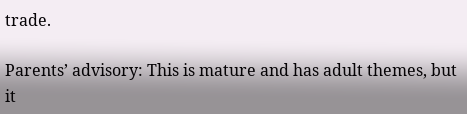trade.

Parents’ advisory: This is mature and has adult themes, but it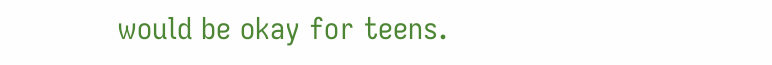would be okay for teens.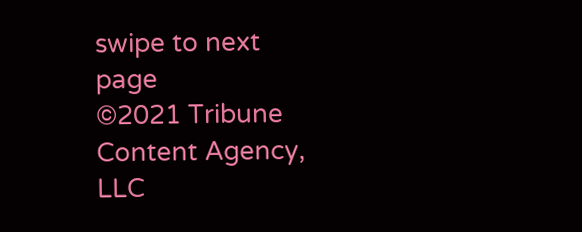swipe to next page
©2021 Tribune Content Agency, LLC